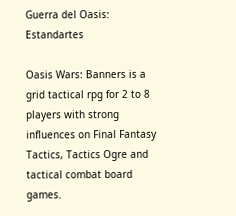Guerra del Oasis: Estandartes

Oasis Wars: Banners is a grid tactical rpg for 2 to 8 players with strong influences on Final Fantasy Tactics, Tactics Ogre and tactical combat board games.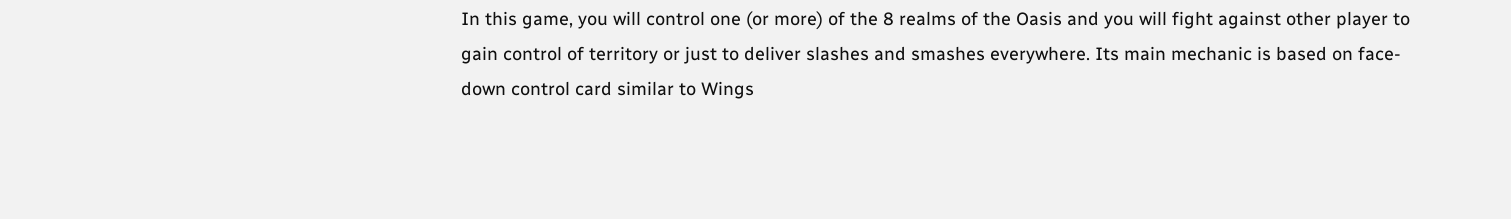In this game, you will control one (or more) of the 8 realms of the Oasis and you will fight against other player to gain control of territory or just to deliver slashes and smashes everywhere. Its main mechanic is based on face-down control card similar to Wings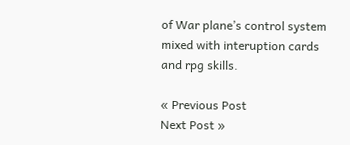of War plane’s control system mixed with interuption cards and rpg skills.

« Previous Post
Next Post »